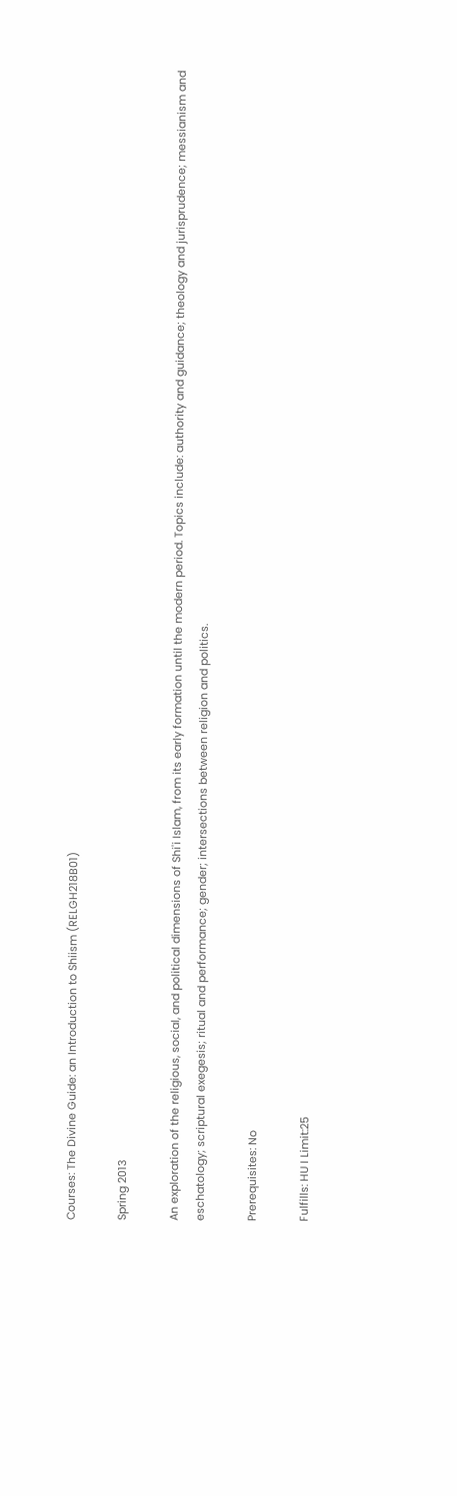Courses: The Divine Guide: an Introduction to Shiism (RELGH218B01)

Spring 2013

An exploration of the religious, social, and political dimensions of Shi'i Islam, from its early formation until the modern period. Topics include: authority and guidance; theology and jurisprudence; messianism and eschatology; scriptural exegesis; ritual and performance; gender; intersections between religion and politics.

Prerequisites: No

Fulfills: HU I Limit:25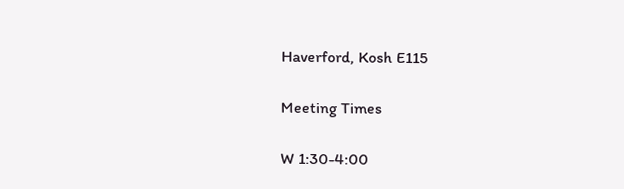Haverford, Kosh E115

Meeting Times

W 1:30-4:00